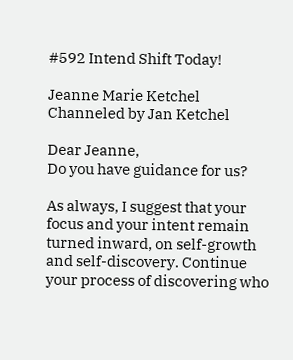#592 Intend Shift Today!

Jeanne Marie Ketchel
Channeled by Jan Ketchel

Dear Jeanne,
Do you have guidance for us?

As always, I suggest that your focus and your intent remain turned inward, on self-growth and self-discovery. Continue your process of discovering who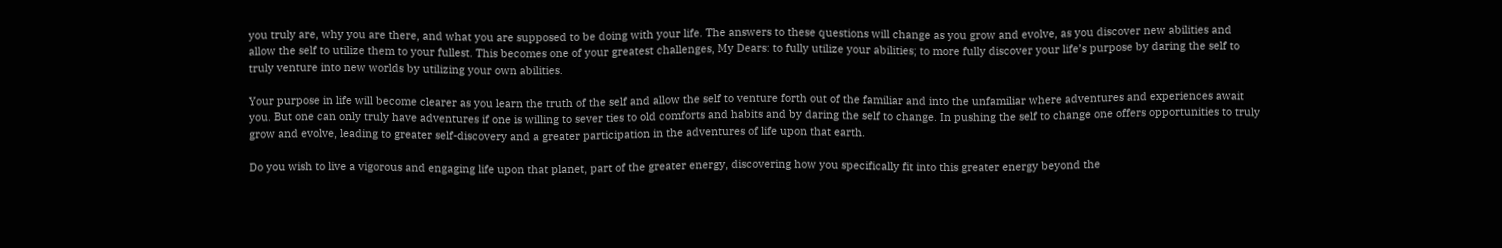you truly are, why you are there, and what you are supposed to be doing with your life. The answers to these questions will change as you grow and evolve, as you discover new abilities and allow the self to utilize them to your fullest. This becomes one of your greatest challenges, My Dears: to fully utilize your abilities; to more fully discover your life’s purpose by daring the self to truly venture into new worlds by utilizing your own abilities.

Your purpose in life will become clearer as you learn the truth of the self and allow the self to venture forth out of the familiar and into the unfamiliar where adventures and experiences await you. But one can only truly have adventures if one is willing to sever ties to old comforts and habits and by daring the self to change. In pushing the self to change one offers opportunities to truly grow and evolve, leading to greater self-discovery and a greater participation in the adventures of life upon that earth.

Do you wish to live a vigorous and engaging life upon that planet, part of the greater energy, discovering how you specifically fit into this greater energy beyond the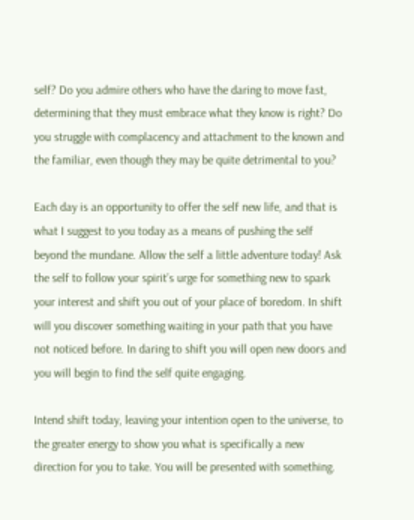self? Do you admire others who have the daring to move fast, determining that they must embrace what they know is right? Do you struggle with complacency and attachment to the known and the familiar, even though they may be quite detrimental to you?

Each day is an opportunity to offer the self new life, and that is what I suggest to you today as a means of pushing the self beyond the mundane. Allow the self a little adventure today! Ask the self to follow your spirit’s urge for something new to spark your interest and shift you out of your place of boredom. In shift will you discover something waiting in your path that you have not noticed before. In daring to shift you will open new doors and you will begin to find the self quite engaging.

Intend shift today, leaving your intention open to the universe, to the greater energy to show you what is specifically a new direction for you to take. You will be presented with something.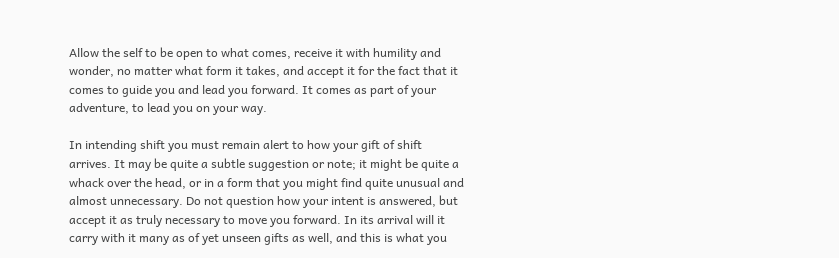Allow the self to be open to what comes, receive it with humility and wonder, no matter what form it takes, and accept it for the fact that it comes to guide you and lead you forward. It comes as part of your adventure, to lead you on your way.

In intending shift you must remain alert to how your gift of shift arrives. It may be quite a subtle suggestion or note; it might be quite a whack over the head, or in a form that you might find quite unusual and almost unnecessary. Do not question how your intent is answered, but accept it as truly necessary to move you forward. In its arrival will it carry with it many as of yet unseen gifts as well, and this is what you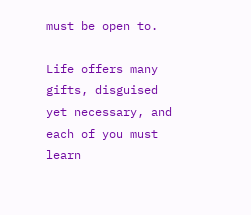must be open to.

Life offers many gifts, disguised yet necessary, and each of you must learn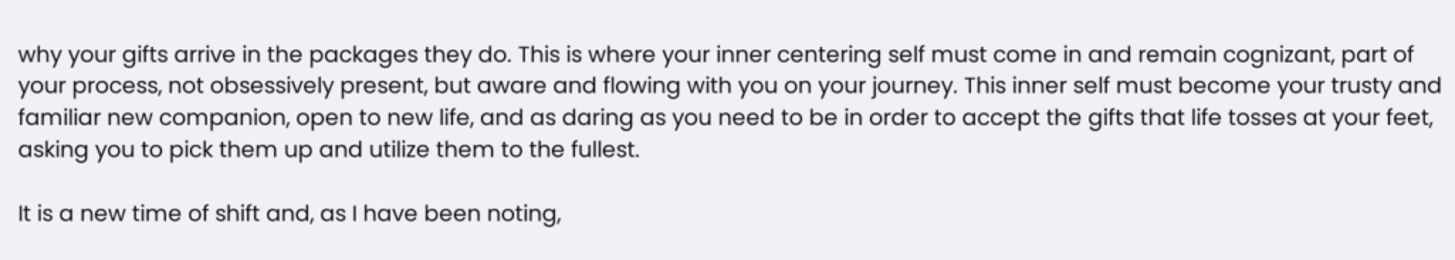why your gifts arrive in the packages they do. This is where your inner centering self must come in and remain cognizant, part of your process, not obsessively present, but aware and flowing with you on your journey. This inner self must become your trusty and familiar new companion, open to new life, and as daring as you need to be in order to accept the gifts that life tosses at your feet, asking you to pick them up and utilize them to the fullest.

It is a new time of shift and, as I have been noting,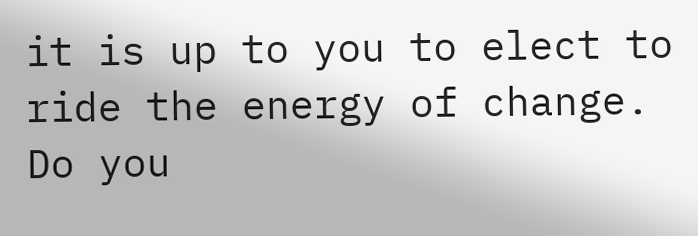it is up to you to elect to ride the energy of change. Do you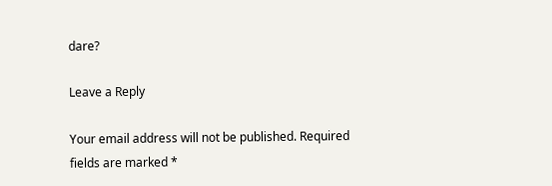dare?

Leave a Reply

Your email address will not be published. Required fields are marked *